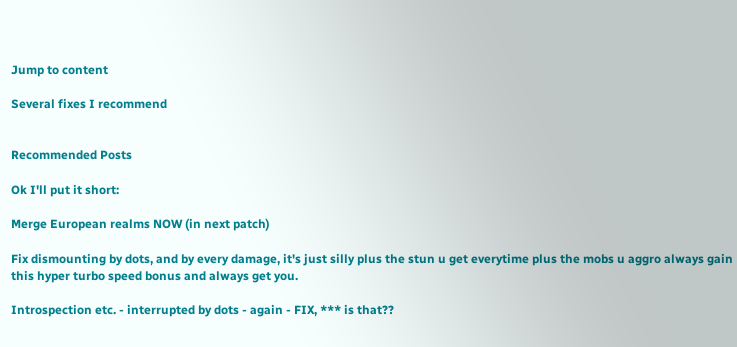Jump to content

Several fixes I recommend


Recommended Posts

Ok I'll put it short:

Merge European realms NOW (in next patch)

Fix dismounting by dots, and by every damage, it's just silly plus the stun u get everytime plus the mobs u aggro always gain this hyper turbo speed bonus and always get you.

Introspection etc. - interrupted by dots - again - FIX, *** is that??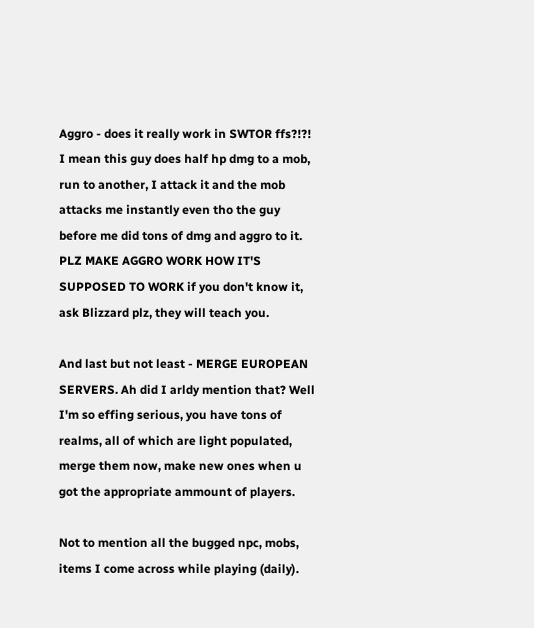Aggro - does it really work in SWTOR ffs?!?! I mean this guy does half hp dmg to a mob, run to another, I attack it and the mob attacks me instantly even tho the guy before me did tons of dmg and aggro to it. PLZ MAKE AGGRO WORK HOW IT'S SUPPOSED TO WORK if you don't know it, ask Blizzard plz, they will teach you.

And last but not least - MERGE EUROPEAN SERVERS. Ah did I arldy mention that? Well I'm so effing serious, you have tons of realms, all of which are light populated, merge them now, make new ones when u got the appropriate ammount of players.

Not to mention all the bugged npc, mobs, items I come across while playing (daily).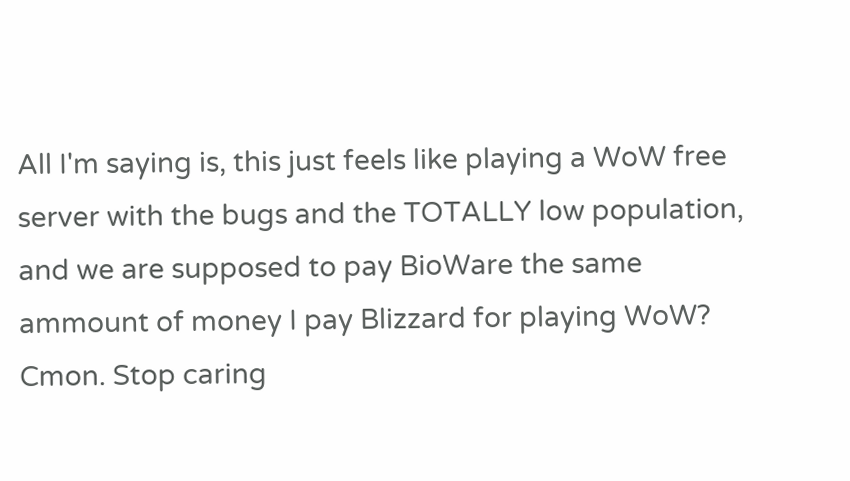All I'm saying is, this just feels like playing a WoW free server with the bugs and the TOTALLY low population, and we are supposed to pay BioWare the same ammount of money I pay Blizzard for playing WoW? Cmon. Stop caring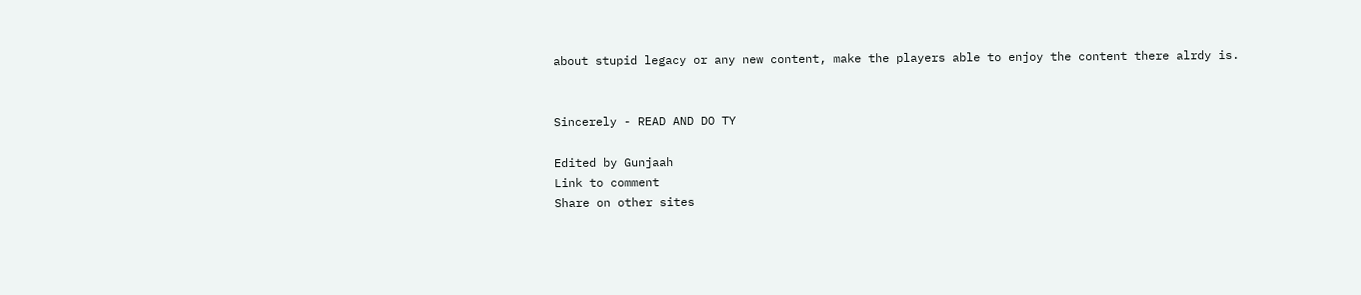about stupid legacy or any new content, make the players able to enjoy the content there alrdy is.


Sincerely - READ AND DO TY

Edited by Gunjaah
Link to comment
Share on other sites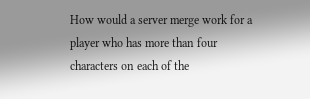How would a server merge work for a player who has more than four characters on each of the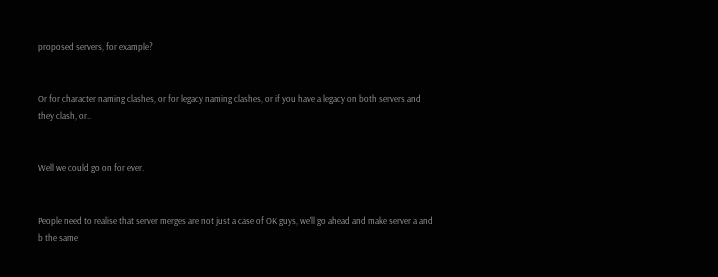proposed servers, for example?


Or for character naming clashes, or for legacy naming clashes, or if you have a legacy on both servers and they clash, or..


Well we could go on for ever.


People need to realise that server merges are not just a case of OK guys, we'll go ahead and make server a and b the same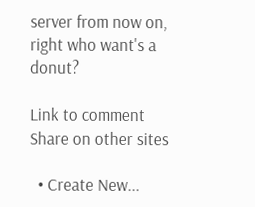server from now on, right who want's a donut?

Link to comment
Share on other sites

  • Create New...